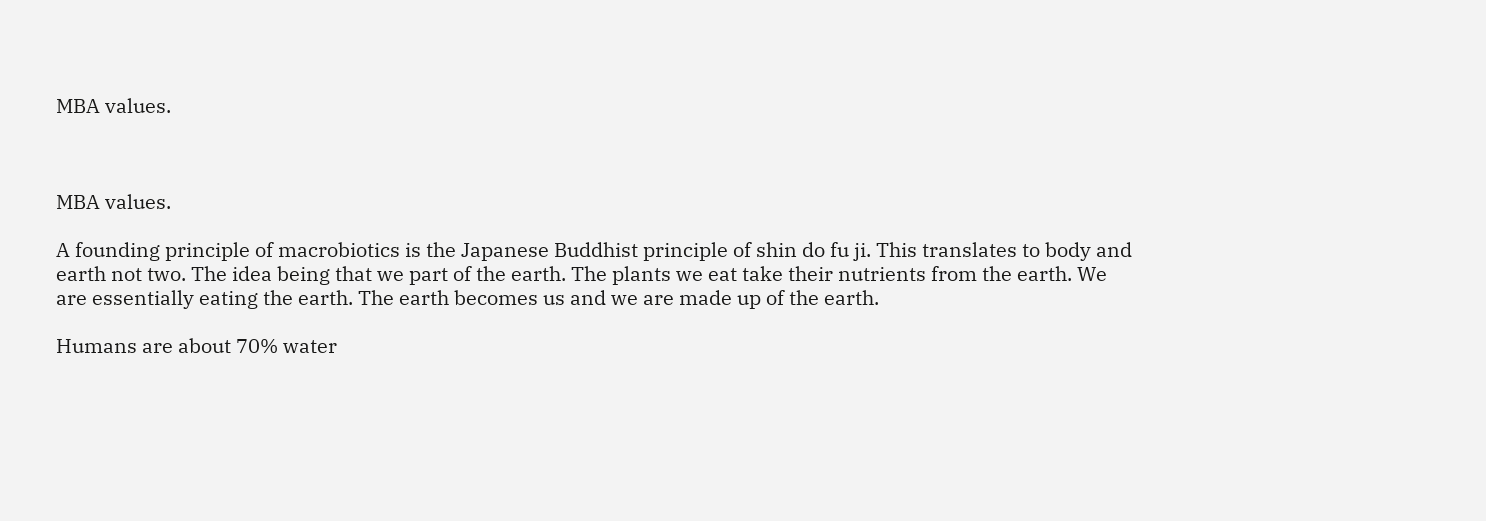MBA values.



MBA values.

A founding principle of macrobiotics is the Japanese Buddhist principle of shin do fu ji. This translates to body and earth not two. The idea being that we part of the earth. The plants we eat take their nutrients from the earth. We are essentially eating the earth. The earth becomes us and we are made up of the earth.

Humans are about 70% water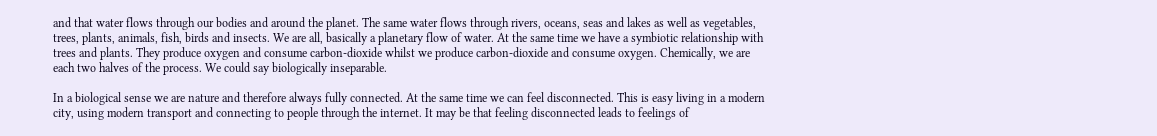and that water flows through our bodies and around the planet. The same water flows through rivers, oceans, seas and lakes as well as vegetables, trees, plants, animals, fish, birds and insects. We are all, basically a planetary flow of water. At the same time we have a symbiotic relationship with trees and plants. They produce oxygen and consume carbon-dioxide whilst we produce carbon-dioxide and consume oxygen. Chemically, we are each two halves of the process. We could say biologically inseparable.

In a biological sense we are nature and therefore always fully connected. At the same time we can feel disconnected. This is easy living in a modern city, using modern transport and connecting to people through the internet. It may be that feeling disconnected leads to feelings of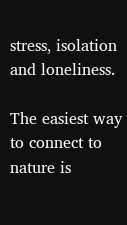stress, isolation and loneliness.

The easiest way to connect to nature is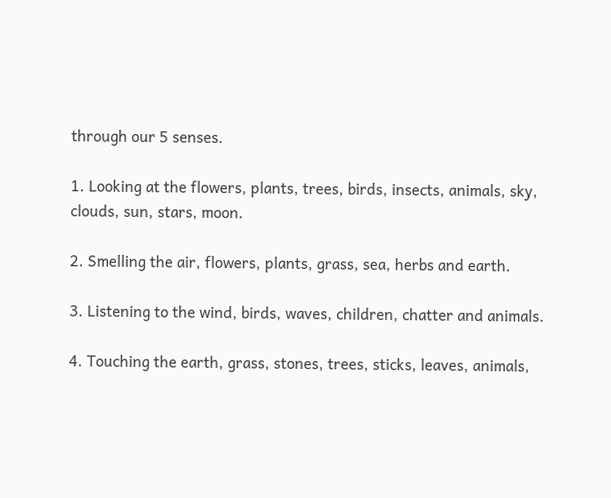through our 5 senses.

1. Looking at the flowers, plants, trees, birds, insects, animals, sky, clouds, sun, stars, moon.

2. Smelling the air, flowers, plants, grass, sea, herbs and earth.

3. Listening to the wind, birds, waves, children, chatter and animals.

4. Touching the earth, grass, stones, trees, sticks, leaves, animals,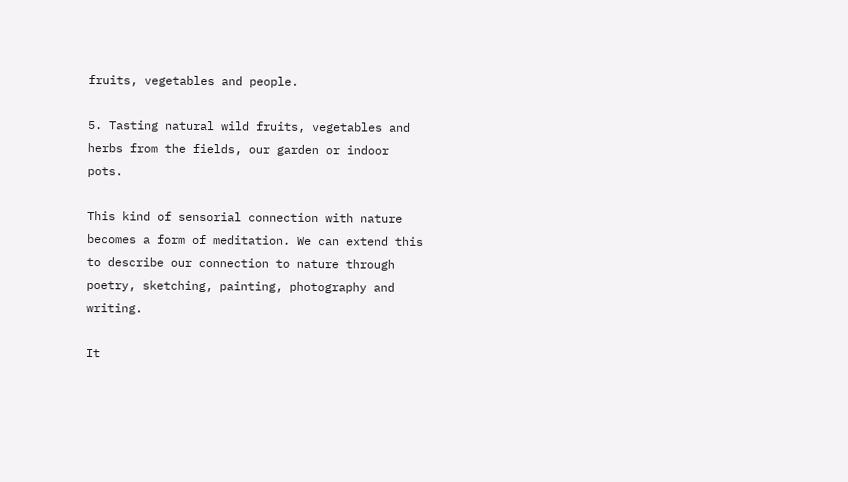fruits, vegetables and people.

5. Tasting natural wild fruits, vegetables and herbs from the fields, our garden or indoor pots.

This kind of sensorial connection with nature becomes a form of meditation. We can extend this to describe our connection to nature through poetry, sketching, painting, photography and writing.

It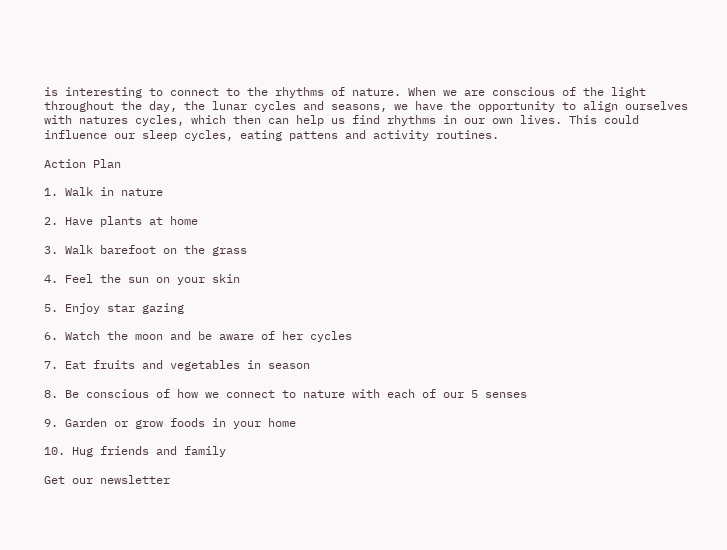is interesting to connect to the rhythms of nature. When we are conscious of the light throughout the day, the lunar cycles and seasons, we have the opportunity to align ourselves with natures cycles, which then can help us find rhythms in our own lives. This could influence our sleep cycles, eating pattens and activity routines.

Action Plan

1. Walk in nature

2. Have plants at home

3. Walk barefoot on the grass

4. Feel the sun on your skin

5. Enjoy star gazing

6. Watch the moon and be aware of her cycles

7. Eat fruits and vegetables in season

8. Be conscious of how we connect to nature with each of our 5 senses

9. Garden or grow foods in your home

10. Hug friends and family

Get our newsletter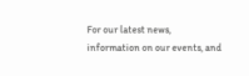For our latest news, information on our events, and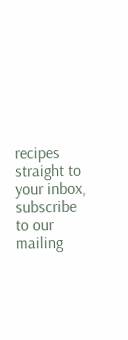recipes straight to your inbox, subscribe to our mailing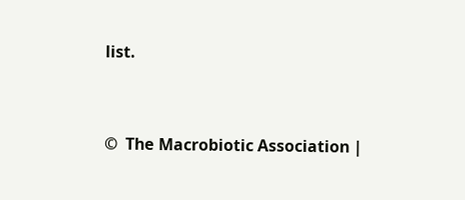list.


©  The Macrobiotic Association |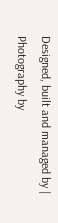Designed, built and managed by | Photography by